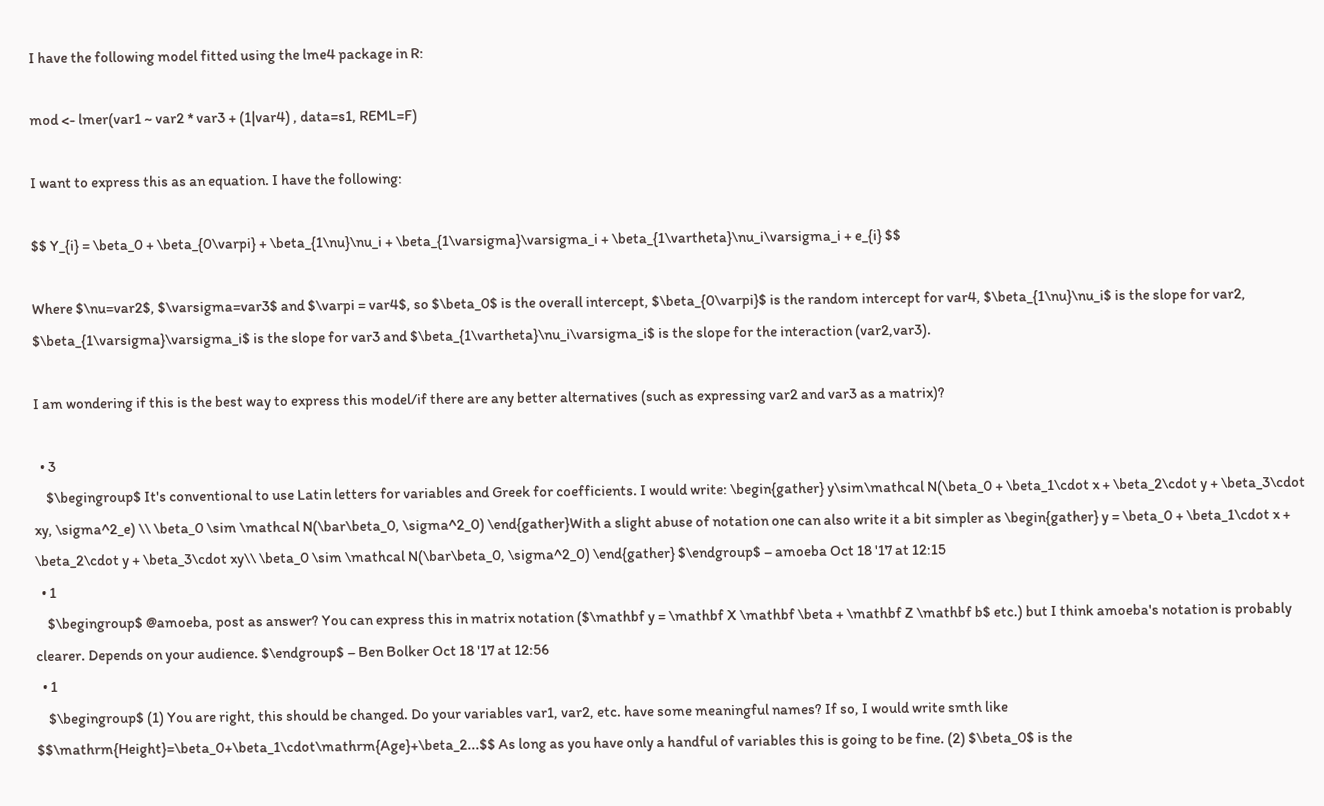I have the following model fitted using the lme4 package in R:

mod <- lmer(var1 ~ var2 * var3 + (1|var4) , data=s1, REML=F)

I want to express this as an equation. I have the following:

$$ Y_{i} = \beta_0 + \beta_{0\varpi} + \beta_{1\nu}\nu_i + \beta_{1\varsigma}\varsigma_i + \beta_{1\vartheta}\nu_i\varsigma_i + e_{i} $$

Where $\nu=var2$, $\varsigma=var3$ and $\varpi = var4$, so $\beta_0$ is the overall intercept, $\beta_{0\varpi}$ is the random intercept for var4, $\beta_{1\nu}\nu_i$ is the slope for var2, $\beta_{1\varsigma}\varsigma_i$ is the slope for var3 and $\beta_{1\vartheta}\nu_i\varsigma_i$ is the slope for the interaction (var2,var3).

I am wondering if this is the best way to express this model/if there are any better alternatives (such as expressing var2 and var3 as a matrix)?

  • 3
    $\begingroup$ It's conventional to use Latin letters for variables and Greek for coefficients. I would write: \begin{gather} y\sim\mathcal N(\beta_0 + \beta_1\cdot x + \beta_2\cdot y + \beta_3\cdot xy, \sigma^2_e) \\ \beta_0 \sim \mathcal N(\bar\beta_0, \sigma^2_0) \end{gather}With a slight abuse of notation one can also write it a bit simpler as \begin{gather} y = \beta_0 + \beta_1\cdot x + \beta_2\cdot y + \beta_3\cdot xy\\ \beta_0 \sim \mathcal N(\bar\beta_0, \sigma^2_0) \end{gather} $\endgroup$ – amoeba Oct 18 '17 at 12:15
  • 1
    $\begingroup$ @amoeba, post as answer? You can express this in matrix notation ($\mathbf y = \mathbf X \mathbf \beta + \mathbf Z \mathbf b$ etc.) but I think amoeba's notation is probably clearer. Depends on your audience. $\endgroup$ – Ben Bolker Oct 18 '17 at 12:56
  • 1
    $\begingroup$ (1) You are right, this should be changed. Do your variables var1, var2, etc. have some meaningful names? If so, I would write smth like $$\mathrm{Height}=\beta_0+\beta_1\cdot\mathrm{Age}+\beta_2...$$ As long as you have only a handful of variables this is going to be fine. (2) $\beta_0$ is the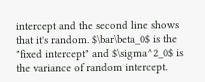intercept and the second line shows that it's random. $\bar\beta_0$ is the "fixed intercept" and $\sigma^2_0$ is the variance of random intercept.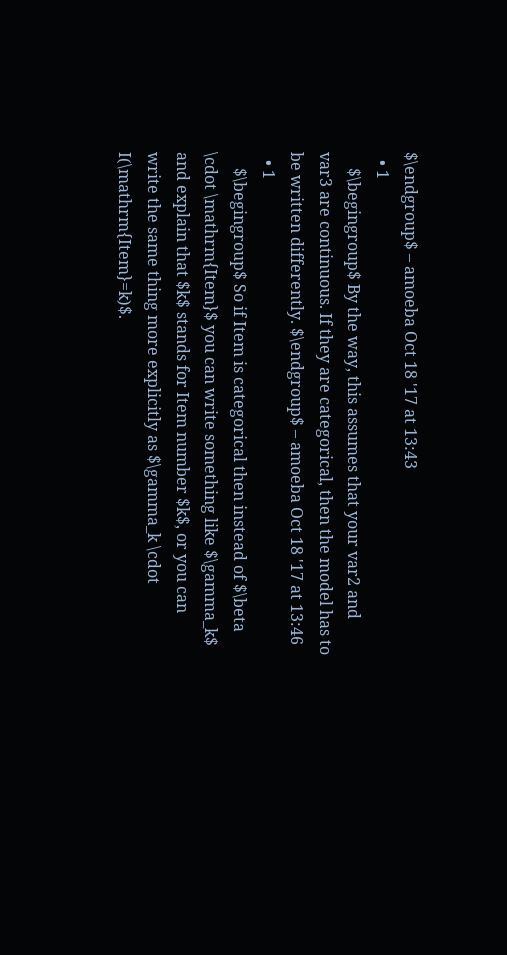$\endgroup$ – amoeba Oct 18 '17 at 13:43
  • 1
    $\begingroup$ By the way, this assumes that your var2 and var3 are continuous. If they are categorical, then the model has to be written differently. $\endgroup$ – amoeba Oct 18 '17 at 13:46
  • 1
    $\begingroup$ So if Item is categorical then instead of $\beta \cdot \mathrm{Item}$ you can write something like $\gamma_k$ and explain that $k$ stands for Item number $k$, or you can write the same thing more explicitly as $\gamma_k \cdot I(\mathrm{Item}=k)$.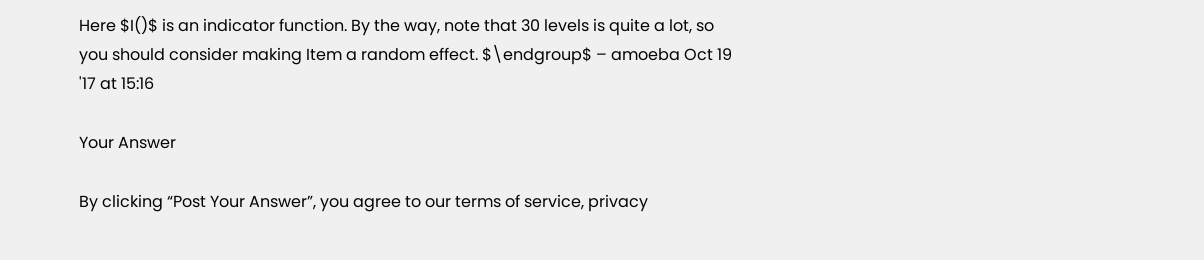Here $I()$ is an indicator function. By the way, note that 30 levels is quite a lot, so you should consider making Item a random effect. $\endgroup$ – amoeba Oct 19 '17 at 15:16

Your Answer

By clicking “Post Your Answer”, you agree to our terms of service, privacy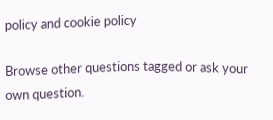policy and cookie policy

Browse other questions tagged or ask your own question.